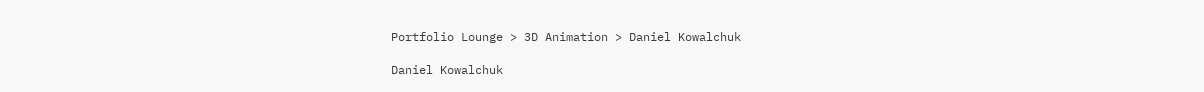Portfolio Lounge > 3D Animation > Daniel Kowalchuk

Daniel Kowalchuk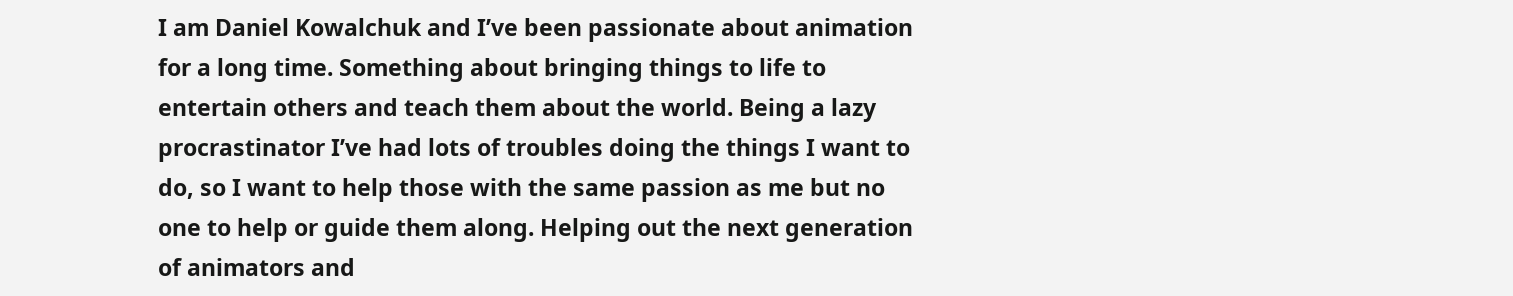I am Daniel Kowalchuk and I’ve been passionate about animation for a long time. Something about bringing things to life to entertain others and teach them about the world. Being a lazy procrastinator I’ve had lots of troubles doing the things I want to do, so I want to help those with the same passion as me but no one to help or guide them along. Helping out the next generation of animators and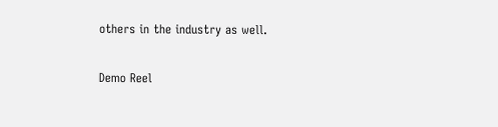others in the industry as well.

Demo Reel